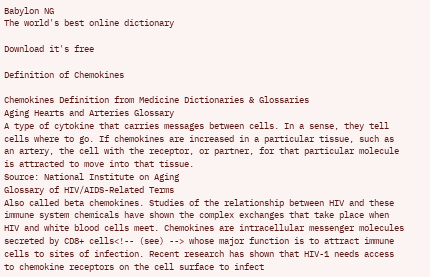Babylon NG
The world's best online dictionary

Download it's free

Definition of Chemokines

Chemokines Definition from Medicine Dictionaries & Glossaries
Aging Hearts and Arteries Glossary
A type of cytokine that carries messages between cells. In a sense, they tell cells where to go. If chemokines are increased in a particular tissue, such as an artery, the cell with the receptor, or partner, for that particular molecule is attracted to move into that tissue.
Source: National Institute on Aging
Glossary of HIV/AIDS-Related Terms
Also called beta chemokines. Studies of the relationship between HIV and these immune system chemicals have shown the complex exchanges that take place when HIV and white blood cells meet. Chemokines are intracellular messenger molecules secreted by CD8+ cells<!-- (see) --> whose major function is to attract immune cells to sites of infection. Recent research has shown that HIV-1 needs access to chemokine receptors on the cell surface to infect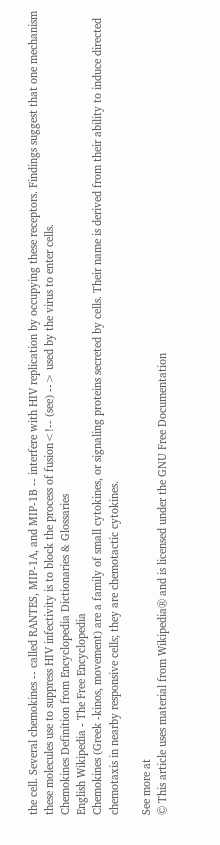the cell. Several chemokines -- called RANTES, MIP-1A, and MIP-1B -- interfere with HIV replication by occupying these receptors. Findings suggest that one mechanism these molecules use to suppress HIV infectivity is to block the process of fusion<!-- (see) --> used by the virus to enter cells.
Chemokines Definition from Encyclopedia Dictionaries & Glossaries
English Wikipedia - The Free Encyclopedia
Chemokines (Greek -kinos, movement) are a family of small cytokines, or signaling proteins secreted by cells. Their name is derived from their ability to induce directed chemotaxis in nearby responsive cells; they are chemotactic cytokines.

See more at
© This article uses material from Wikipedia® and is licensed under the GNU Free Documentation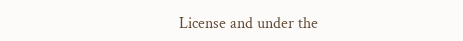License and under the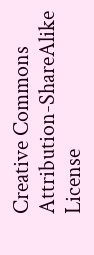Creative Commons Attribution-ShareAlike License